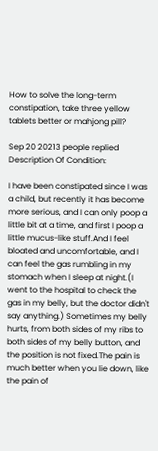How to solve the long-term constipation, take three yellow tablets better or mahjong pill?

Sep 20 20213 people replied
Description Of Condition:

I have been constipated since I was a child, but recently it has become more serious, and I can only poop a little bit at a time, and first I poop a little mucus-like stuff.And I feel bloated and uncomfortable, and I can feel the gas rumbling in my stomach when I sleep at night.(I went to the hospital to check the gas in my belly, but the doctor didn't say anything.) Sometimes my belly hurts, from both sides of my ribs to both sides of my belly button, and the position is not fixed.The pain is much better when you lie down, like the pain of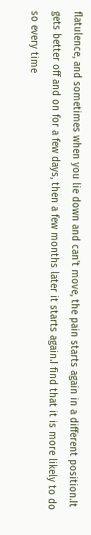flatulence, and sometimes when you lie down and can't move, the pain starts again in a different position.It gets better off and on for a few days, then a few months later it starts again.I find that it is more likely to do so every time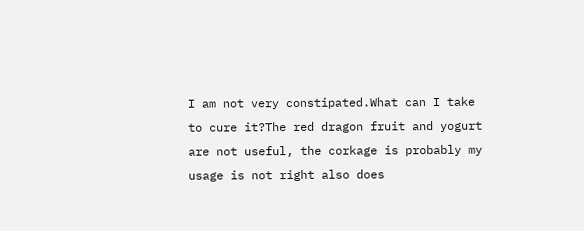I am not very constipated.What can I take to cure it?The red dragon fruit and yogurt are not useful, the corkage is probably my usage is not right also does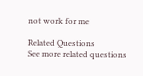not work for me

Related Questions
See more related questions